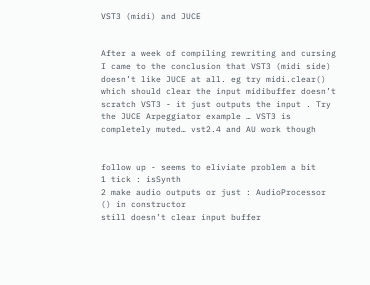VST3 (midi) and JUCE


After a week of compiling rewriting and cursing I came to the conclusion that VST3 (midi side) doesn’t like JUCE at all. eg try midi.clear() which should clear the input midibuffer doesn’t scratch VST3 - it just outputs the input . Try the JUCE Arpeggiator example … VST3 is completely muted… vst2.4 and AU work though


follow up - seems to eliviate problem a bit
1 tick : isSynth
2 make audio outputs or just : AudioProcessor () in constructor
still doesn’t clear input buffer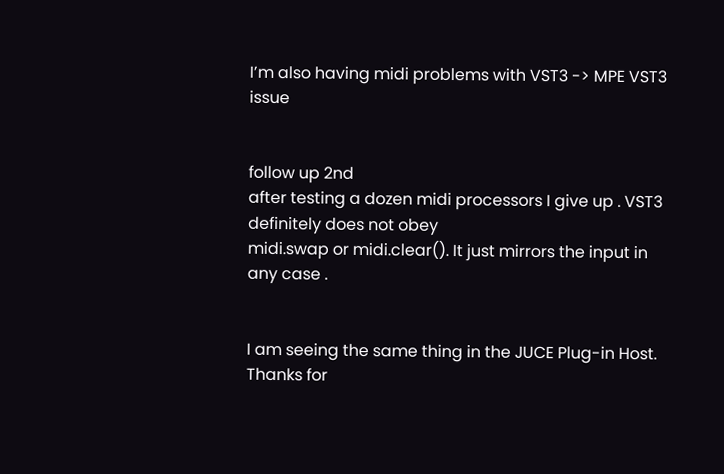I’m also having midi problems with VST3 -> MPE VST3 issue


follow up 2nd
after testing a dozen midi processors I give up . VST3 definitely does not obey
midi.swap or midi.clear(). It just mirrors the input in any case .


I am seeing the same thing in the JUCE Plug-in Host. Thanks for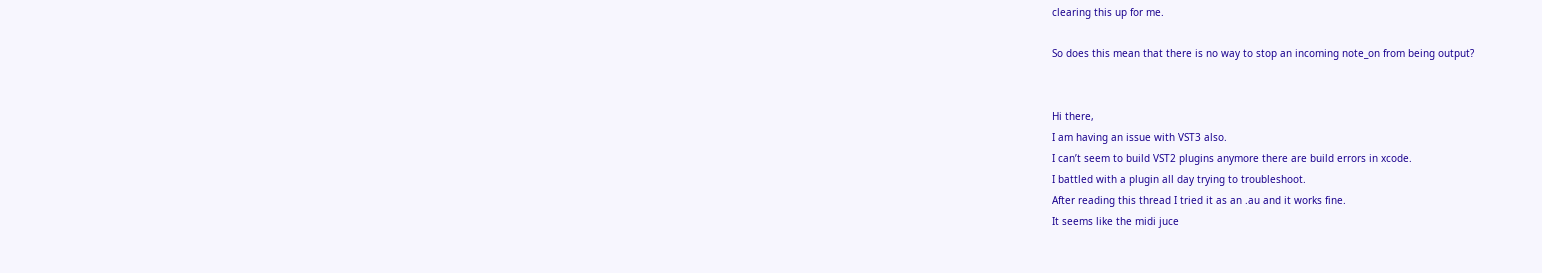clearing this up for me.

So does this mean that there is no way to stop an incoming note_on from being output?


Hi there,
I am having an issue with VST3 also.
I can’t seem to build VST2 plugins anymore there are build errors in xcode.
I battled with a plugin all day trying to troubleshoot.
After reading this thread I tried it as an .au and it works fine.
It seems like the midi juce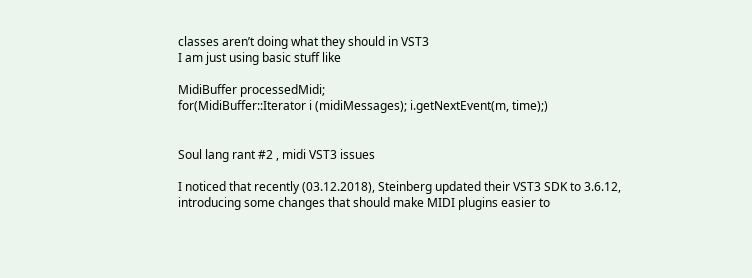classes aren’t doing what they should in VST3
I am just using basic stuff like

MidiBuffer processedMidi;
for(MidiBuffer::Iterator i (midiMessages); i.getNextEvent(m, time);)


Soul lang rant #2 , midi VST3 issues

I noticed that recently (03.12.2018), Steinberg updated their VST3 SDK to 3.6.12, introducing some changes that should make MIDI plugins easier to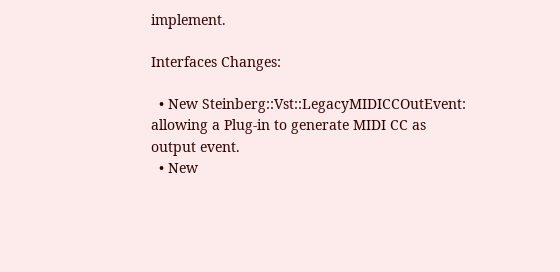implement.

Interfaces Changes:

  • New Steinberg::Vst::LegacyMIDICCOutEvent: allowing a Plug-in to generate MIDI CC as output event.
  • New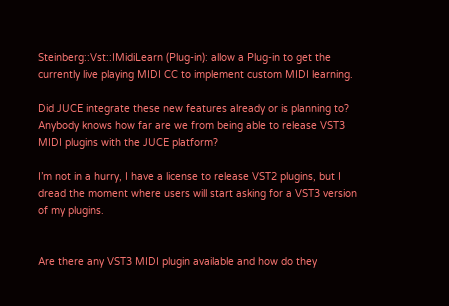Steinberg::Vst::IMidiLearn (Plug-in): allow a Plug-in to get the currently live playing MIDI CC to implement custom MIDI learning.

Did JUCE integrate these new features already or is planning to? Anybody knows how far are we from being able to release VST3 MIDI plugins with the JUCE platform?

I’m not in a hurry, I have a license to release VST2 plugins, but I dread the moment where users will start asking for a VST3 version of my plugins.


Are there any VST3 MIDI plugin available and how do they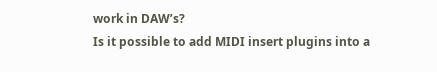work in DAW’s?
Is it possible to add MIDI insert plugins into a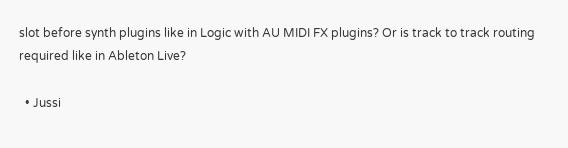slot before synth plugins like in Logic with AU MIDI FX plugins? Or is track to track routing required like in Ableton Live?

  • Jussi